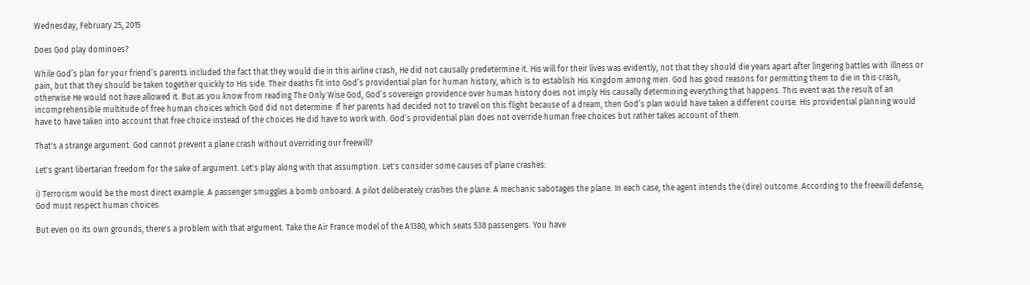Wednesday, February 25, 2015

Does God play dominoes?

While God’s plan for your friend’s parents included the fact that they would die in this airline crash, He did not causally predetermine it. His will for their lives was evidently, not that they should die years apart after lingering battles with illness or pain, but that they should be taken together quickly to His side. Their deaths fit into God’s providential plan for human history, which is to establish His Kingdom among men. God has good reasons for permitting them to die in this crash, otherwise He would not have allowed it. But as you know from reading The Only Wise God, God’s sovereign providence over human history does not imply His causally determining everything that happens. This event was the result of an incomprehensible multitude of free human choices which God did not determine. If her parents had decided not to travel on this flight because of a dream, then God’s plan would have taken a different course. His providential planning would have to have taken into account that free choice instead of the choices He did have to work with. God’s providential plan does not override human free choices but rather takes account of them.

That's a strange argument. God cannot prevent a plane crash without overriding our freewill?

Let's grant libertarian freedom for the sake of argument. Let's play along with that assumption. Let's consider some causes of plane crashes:

i) Terrorism would be the most direct example. A passenger smuggles a bomb onboard. A pilot deliberately crashes the plane. A mechanic sabotages the plane. In each case, the agent intends the (dire) outcome. According to the freewill defense, God must respect human choices.

But even on its own grounds, there's a problem with that argument. Take the Air France model of the A1380, which seats 538 passengers. You have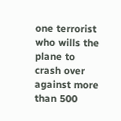one terrorist who wills the plane to crash over against more than 500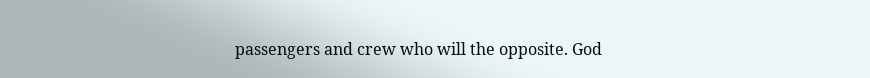passengers and crew who will the opposite. God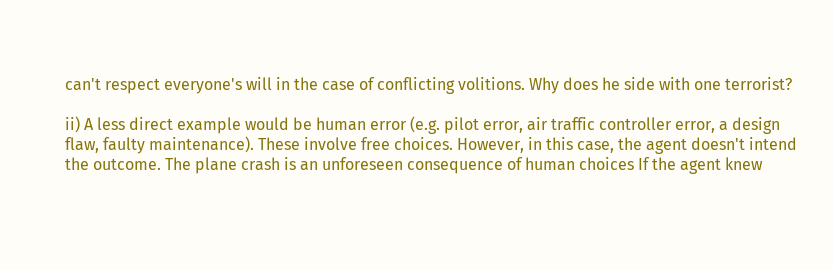can't respect everyone's will in the case of conflicting volitions. Why does he side with one terrorist?

ii) A less direct example would be human error (e.g. pilot error, air traffic controller error, a design flaw, faulty maintenance). These involve free choices. However, in this case, the agent doesn't intend the outcome. The plane crash is an unforeseen consequence of human choices If the agent knew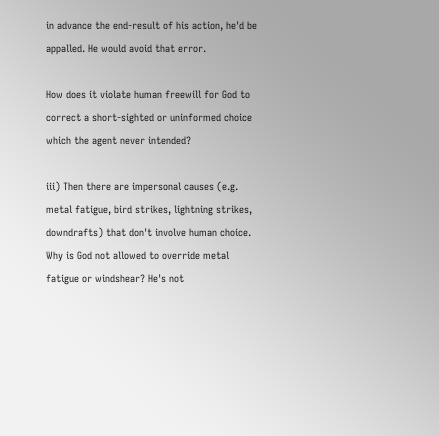in advance the end-result of his action, he'd be appalled. He would avoid that error.

How does it violate human freewill for God to correct a short-sighted or uninformed choice which the agent never intended?

iii) Then there are impersonal causes (e.g. metal fatigue, bird strikes, lightning strikes, downdrafts) that don't involve human choice. Why is God not allowed to override metal fatigue or windshear? He's not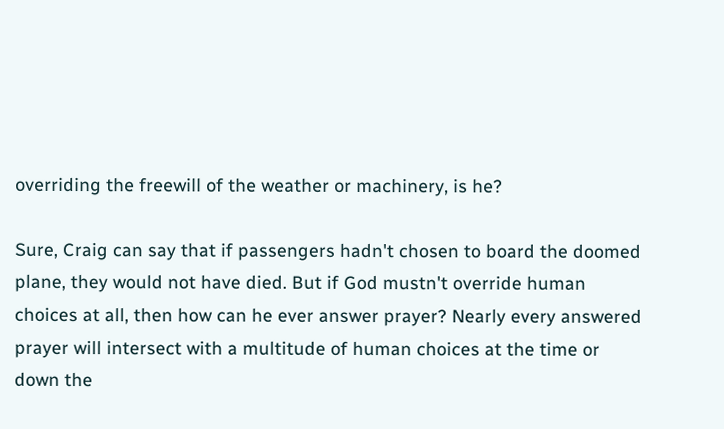overriding the freewill of the weather or machinery, is he?

Sure, Craig can say that if passengers hadn't chosen to board the doomed plane, they would not have died. But if God mustn't override human choices at all, then how can he ever answer prayer? Nearly every answered prayer will intersect with a multitude of human choices at the time or down the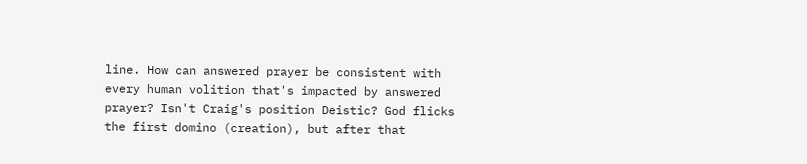line. How can answered prayer be consistent with every human volition that's impacted by answered prayer? Isn't Craig's position Deistic? God flicks the first domino (creation), but after that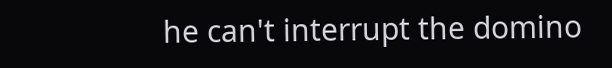he can't interrupt the domino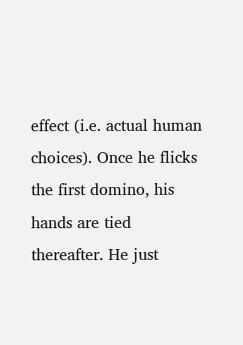effect (i.e. actual human choices). Once he flicks the first domino, his hands are tied thereafter. He just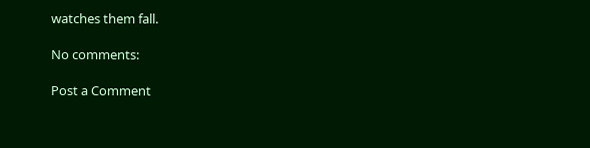watches them fall.

No comments:

Post a Comment